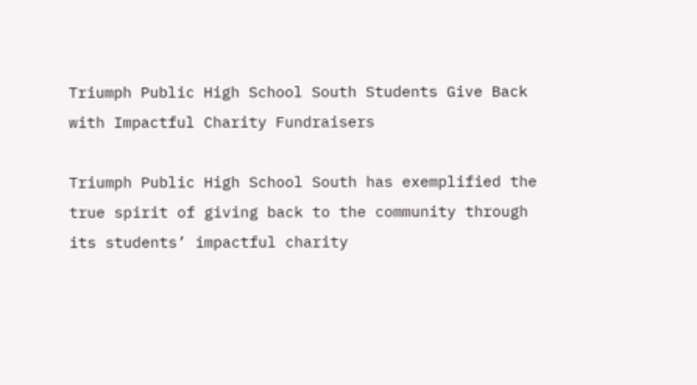Triumph Public High School South Students Give Back with Impactful Charity Fundraisers

Triumph Public High School South has exemplified the true spirit of giving back to the community through its students’ impactful charity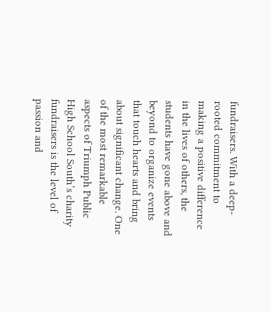fundraisers. With a deep-rooted commitment to making a positive difference in the lives of others, the students have gone above and beyond to organize events that touch hearts and bring about significant change. One of the most remarkable aspects of Triumph Public High School South’s charity fundraisers is the level of passion and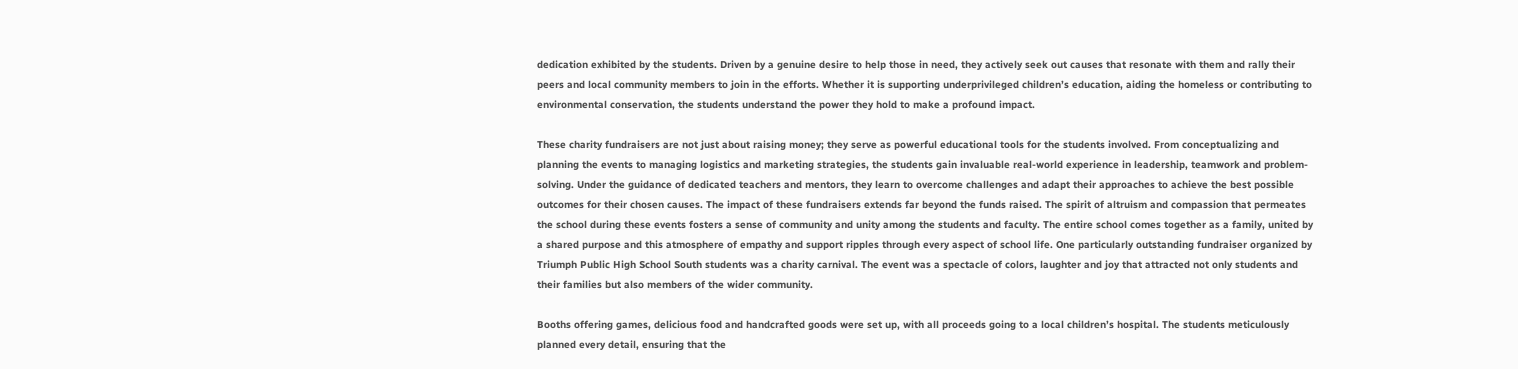dedication exhibited by the students. Driven by a genuine desire to help those in need, they actively seek out causes that resonate with them and rally their peers and local community members to join in the efforts. Whether it is supporting underprivileged children’s education, aiding the homeless or contributing to environmental conservation, the students understand the power they hold to make a profound impact.

These charity fundraisers are not just about raising money; they serve as powerful educational tools for the students involved. From conceptualizing and planning the events to managing logistics and marketing strategies, the students gain invaluable real-world experience in leadership, teamwork and problem-solving. Under the guidance of dedicated teachers and mentors, they learn to overcome challenges and adapt their approaches to achieve the best possible outcomes for their chosen causes. The impact of these fundraisers extends far beyond the funds raised. The spirit of altruism and compassion that permeates the school during these events fosters a sense of community and unity among the students and faculty. The entire school comes together as a family, united by a shared purpose and this atmosphere of empathy and support ripples through every aspect of school life. One particularly outstanding fundraiser organized by Triumph Public High School South students was a charity carnival. The event was a spectacle of colors, laughter and joy that attracted not only students and their families but also members of the wider community.

Booths offering games, delicious food and handcrafted goods were set up, with all proceeds going to a local children’s hospital. The students meticulously planned every detail, ensuring that the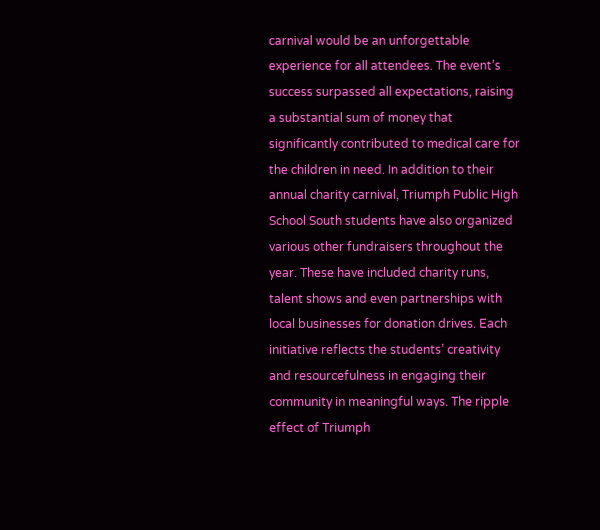carnival would be an unforgettable experience for all attendees. The event’s success surpassed all expectations, raising a substantial sum of money that significantly contributed to medical care for the children in need. In addition to their annual charity carnival, Triumph Public High School South students have also organized various other fundraisers throughout the year. These have included charity runs, talent shows and even partnerships with local businesses for donation drives. Each initiative reflects the students’ creativity and resourcefulness in engaging their community in meaningful ways. The ripple effect of Triumph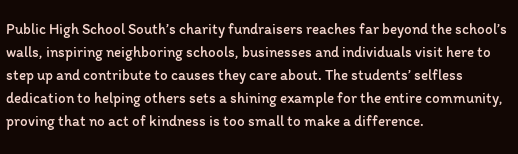Public High School South’s charity fundraisers reaches far beyond the school’s walls, inspiring neighboring schools, businesses and individuals visit here to step up and contribute to causes they care about. The students’ selfless dedication to helping others sets a shining example for the entire community, proving that no act of kindness is too small to make a difference.